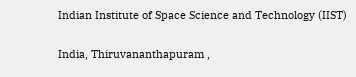Indian Institute of Space Science and Technology (IIST)

India, Thiruvananthapuram ,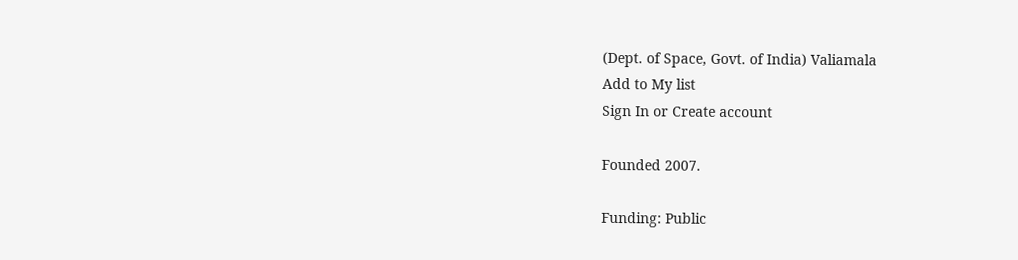(Dept. of Space, Govt. of India) Valiamala
Add to My list
Sign In or Create account

Founded 2007.

Funding: Public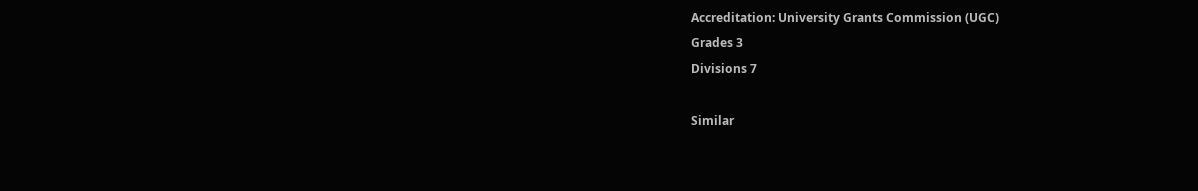Accreditation: University Grants Commission (UGC)
Grades 3
Divisions 7

Similar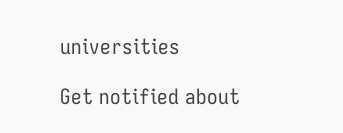universities

Get notified about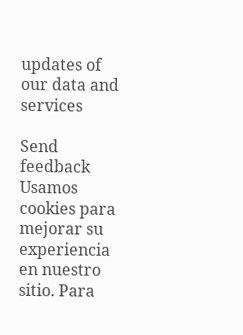updates of our data and services

Send feedback
Usamos cookies para mejorar su experiencia en nuestro sitio. Para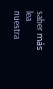saber más lea nuestra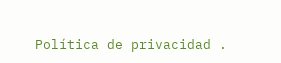Política de privacidad .